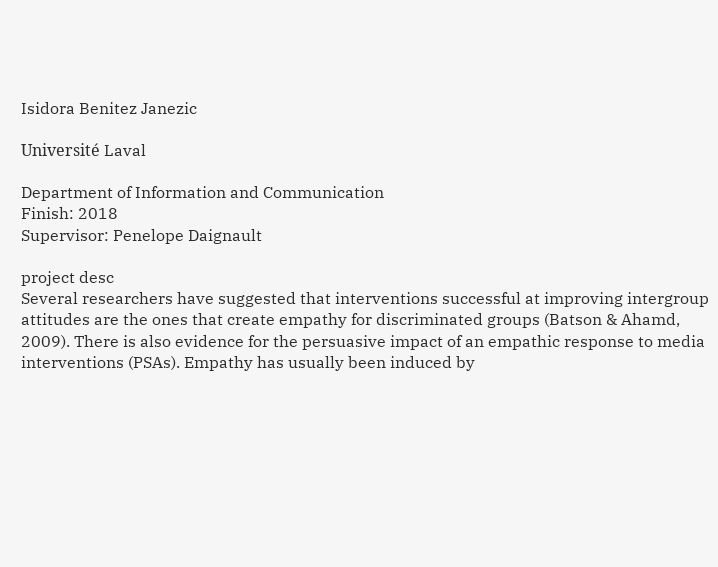Isidora Benitez Janezic

Université Laval

Department of Information and Communication
Finish: 2018
Supervisor: Penelope Daignault

project desc
Several researchers have suggested that interventions successful at improving intergroup attitudes are the ones that create empathy for discriminated groups (Batson & Ahamd, 2009). There is also evidence for the persuasive impact of an empathic response to media interventions (PSAs). Empathy has usually been induced by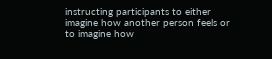instructing participants to either imagine how another person feels or to imagine how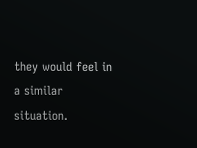they would feel in a similar situation.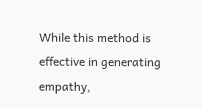While this method is effective in generating empathy,